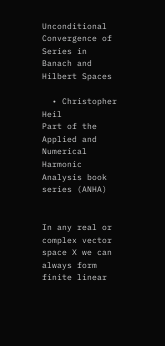Unconditional Convergence of Series in Banach and Hilbert Spaces

  • Christopher Heil
Part of the Applied and Numerical Harmonic Analysis book series (ANHA)


In any real or complex vector space X we can always form finite linear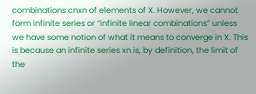combinations cnxn of elements of X. However, we cannot form infinite series or “infinite linear combinations” unless we have some notion of what it means to converge in X. This is because an infinite series xn is, by definition, the limit of the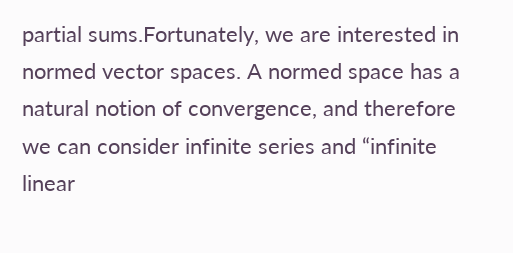partial sums.Fortunately, we are interested in normed vector spaces. A normed space has a natural notion of convergence, and therefore we can consider infinite series and “infinite linear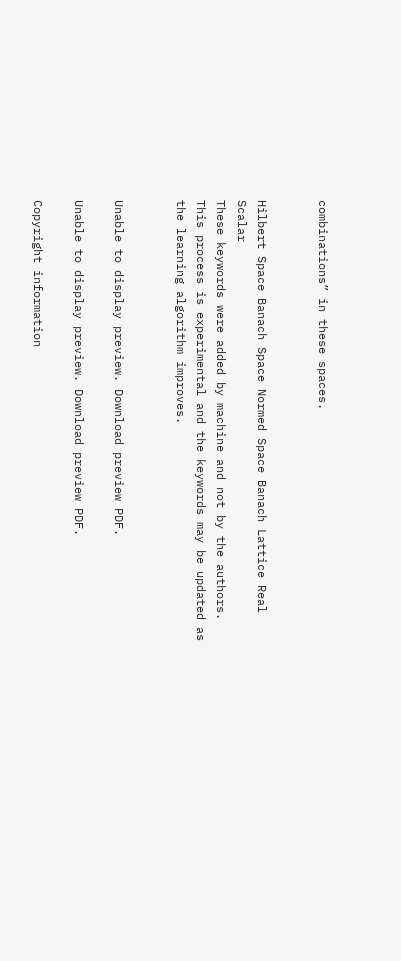combinations” in these spaces.


Hilbert Space Banach Space Normed Space Banach Lattice Real Scalar
These keywords were added by machine and not by the authors. This process is experimental and the keywords may be updated as the learning algorithm improves.


Unable to display preview. Download preview PDF.

Unable to display preview. Download preview PDF.

Copyright information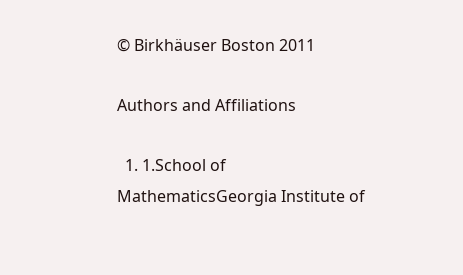© Birkhäuser Boston 2011

Authors and Affiliations

  1. 1.School of MathematicsGeorgia Institute of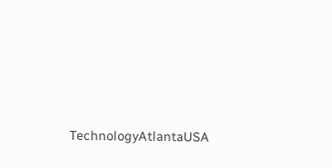TechnologyAtlantaUSA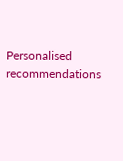Personalised recommendations